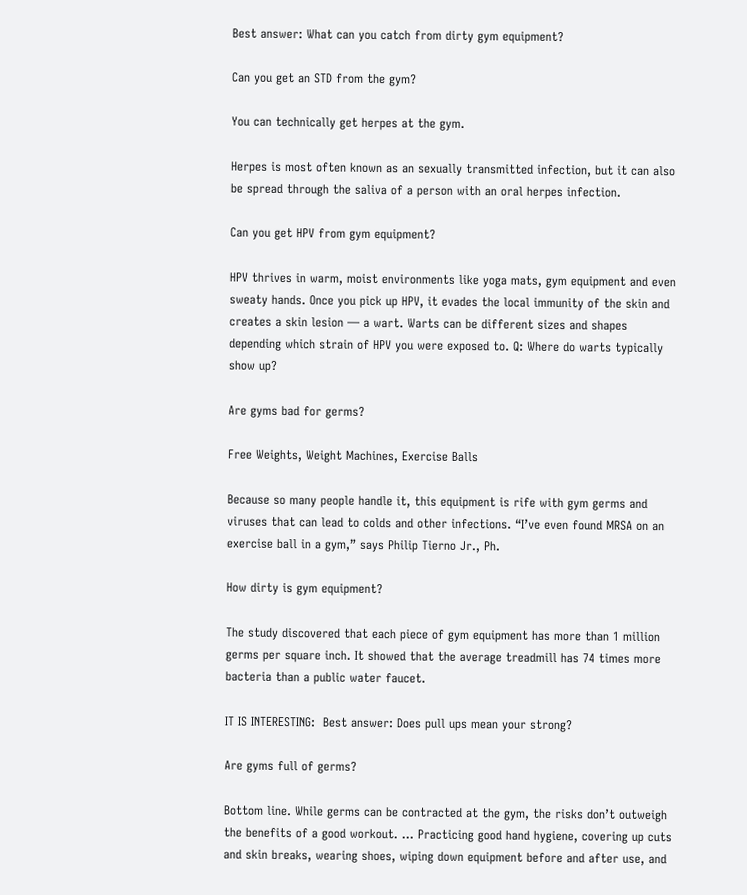Best answer: What can you catch from dirty gym equipment?

Can you get an STD from the gym?

You can technically get herpes at the gym.

Herpes is most often known as an sexually transmitted infection, but it can also be spread through the saliva of a person with an oral herpes infection.

Can you get HPV from gym equipment?

HPV thrives in warm, moist environments like yoga mats, gym equipment and even sweaty hands. Once you pick up HPV, it evades the local immunity of the skin and creates a skin lesion — a wart. Warts can be different sizes and shapes depending which strain of HPV you were exposed to. Q: Where do warts typically show up?

Are gyms bad for germs?

Free Weights, Weight Machines, Exercise Balls

Because so many people handle it, this equipment is rife with gym germs and viruses that can lead to colds and other infections. “I’ve even found MRSA on an exercise ball in a gym,” says Philip Tierno Jr., Ph.

How dirty is gym equipment?

The study discovered that each piece of gym equipment has more than 1 million germs per square inch. It showed that the average treadmill has 74 times more bacteria than a public water faucet.

IT IS INTERESTING:  Best answer: Does pull ups mean your strong?

Are gyms full of germs?

Bottom line. While germs can be contracted at the gym, the risks don’t outweigh the benefits of a good workout. … Practicing good hand hygiene, covering up cuts and skin breaks, wearing shoes, wiping down equipment before and after use, and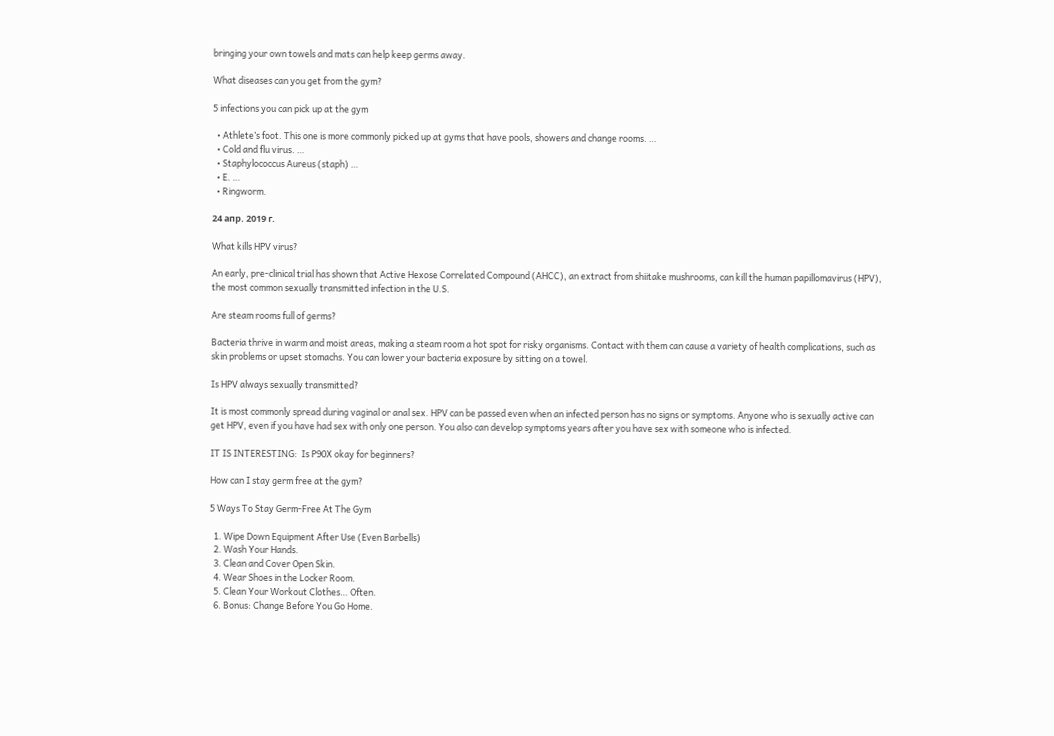bringing your own towels and mats can help keep germs away.

What diseases can you get from the gym?

5 infections you can pick up at the gym

  • Athlete’s foot. This one is more commonly picked up at gyms that have pools, showers and change rooms. …
  • Cold and flu virus. …
  • Staphylococcus Aureus (staph) …
  • E. …
  • Ringworm.

24 апр. 2019 г.

What kills HPV virus?

An early, pre-clinical trial has shown that Active Hexose Correlated Compound (AHCC), an extract from shiitake mushrooms, can kill the human papillomavirus (HPV), the most common sexually transmitted infection in the U.S.

Are steam rooms full of germs?

Bacteria thrive in warm and moist areas, making a steam room a hot spot for risky organisms. Contact with them can cause a variety of health complications, such as skin problems or upset stomachs. You can lower your bacteria exposure by sitting on a towel.

Is HPV always sexually transmitted?

It is most commonly spread during vaginal or anal sex. HPV can be passed even when an infected person has no signs or symptoms. Anyone who is sexually active can get HPV, even if you have had sex with only one person. You also can develop symptoms years after you have sex with someone who is infected.

IT IS INTERESTING:  Is P90X okay for beginners?

How can I stay germ free at the gym?

5 Ways To Stay Germ-Free At The Gym

  1. Wipe Down Equipment After Use (Even Barbells)
  2. Wash Your Hands.
  3. Clean and Cover Open Skin.
  4. Wear Shoes in the Locker Room.
  5. Clean Your Workout Clothes… Often.
  6. Bonus: Change Before You Go Home.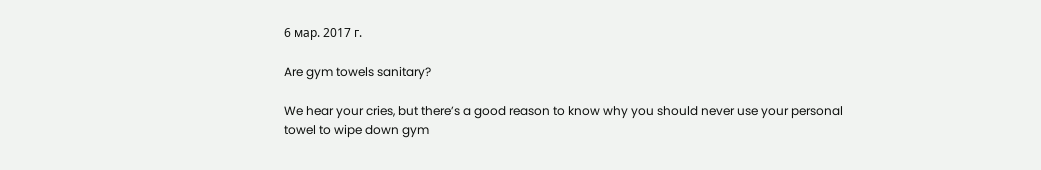6 мар. 2017 г.

Are gym towels sanitary?

We hear your cries, but there’s a good reason to know why you should never use your personal towel to wipe down gym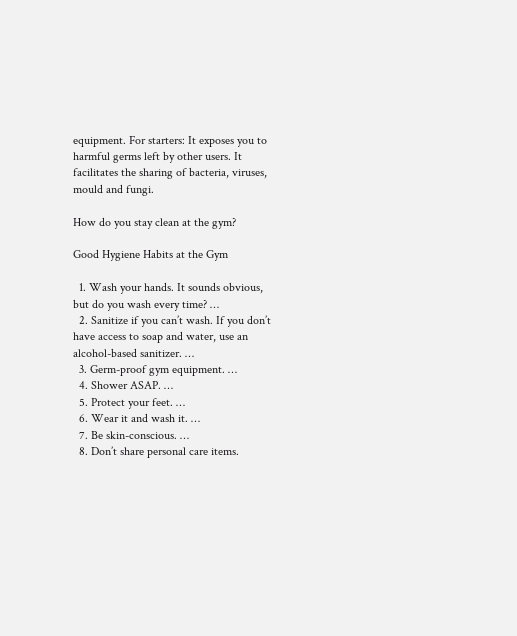equipment. For starters: It exposes you to harmful germs left by other users. It facilitates the sharing of bacteria, viruses, mould and fungi.

How do you stay clean at the gym?

Good Hygiene Habits at the Gym

  1. Wash your hands. It sounds obvious, but do you wash every time? …
  2. Sanitize if you can’t wash. If you don’t have access to soap and water, use an alcohol-based sanitizer. …
  3. Germ-proof gym equipment. …
  4. Shower ASAP. …
  5. Protect your feet. …
  6. Wear it and wash it. …
  7. Be skin-conscious. …
  8. Don’t share personal care items.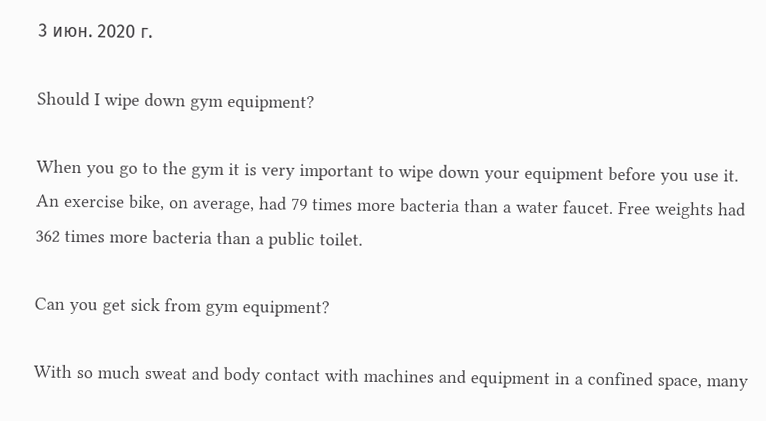3 июн. 2020 г.

Should I wipe down gym equipment?

When you go to the gym it is very important to wipe down your equipment before you use it. An exercise bike, on average, had 79 times more bacteria than a water faucet. Free weights had 362 times more bacteria than a public toilet.

Can you get sick from gym equipment?

With so much sweat and body contact with machines and equipment in a confined space, many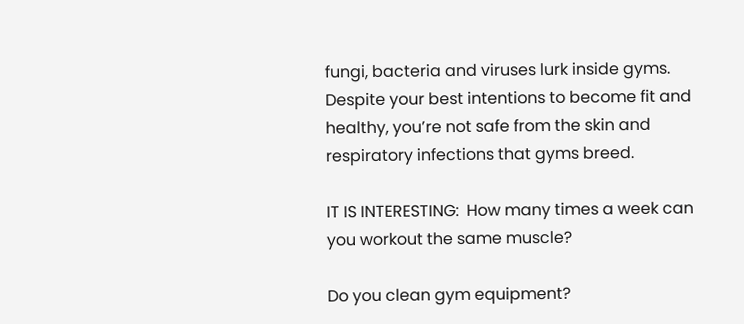fungi, bacteria and viruses lurk inside gyms. Despite your best intentions to become fit and healthy, you’re not safe from the skin and respiratory infections that gyms breed.

IT IS INTERESTING:  How many times a week can you workout the same muscle?

Do you clean gym equipment?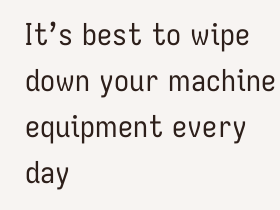It’s best to wipe down your machine equipment every day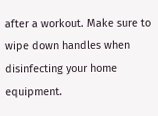after a workout. Make sure to wipe down handles when disinfecting your home equipment.